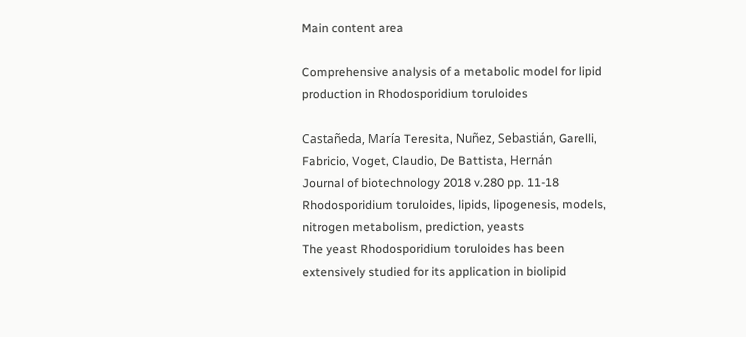Main content area

Comprehensive analysis of a metabolic model for lipid production in Rhodosporidium toruloides

Castañeda, María Teresita, Nuñez, Sebastián, Garelli, Fabricio, Voget, Claudio, De Battista, Hernán
Journal of biotechnology 2018 v.280 pp. 11-18
Rhodosporidium toruloides, lipids, lipogenesis, models, nitrogen metabolism, prediction, yeasts
The yeast Rhodosporidium toruloides has been extensively studied for its application in biolipid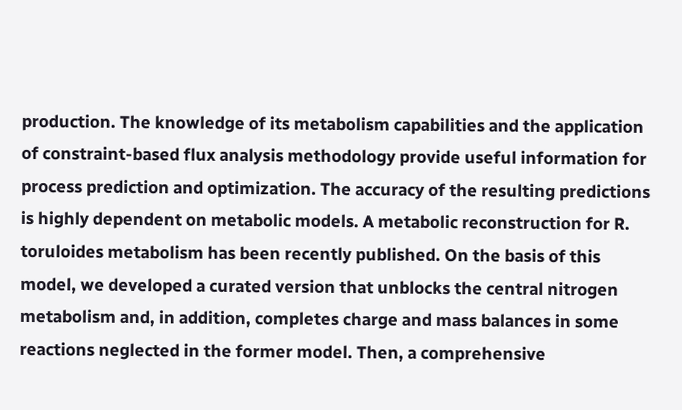production. The knowledge of its metabolism capabilities and the application of constraint-based flux analysis methodology provide useful information for process prediction and optimization. The accuracy of the resulting predictions is highly dependent on metabolic models. A metabolic reconstruction for R. toruloides metabolism has been recently published. On the basis of this model, we developed a curated version that unblocks the central nitrogen metabolism and, in addition, completes charge and mass balances in some reactions neglected in the former model. Then, a comprehensive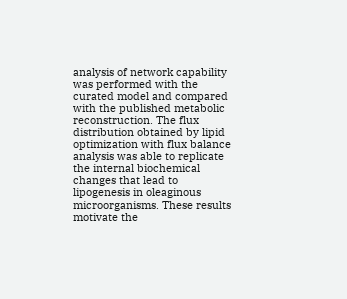analysis of network capability was performed with the curated model and compared with the published metabolic reconstruction. The flux distribution obtained by lipid optimization with flux balance analysis was able to replicate the internal biochemical changes that lead to lipogenesis in oleaginous microorganisms. These results motivate the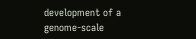development of a genome-scale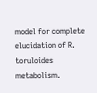model for complete elucidation of R. toruloides metabolism.